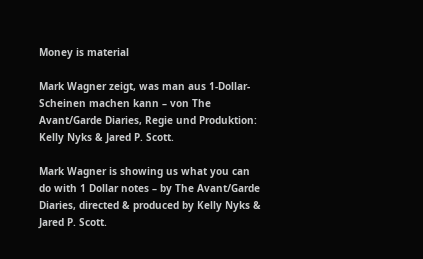Money is material

Mark Wagner zeigt, was man aus 1-Dollar-Scheinen machen kann – von The Avant/Garde Diaries, Regie und Produktion: Kelly Nyks & Jared P. Scott.

Mark Wagner is showing us what you can do with 1 Dollar notes – by The Avant/Garde Diaries, directed & produced by Kelly Nyks & Jared P. Scott.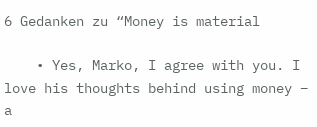6 Gedanken zu “Money is material

    • Yes, Marko, I agree with you. I love his thoughts behind using money – a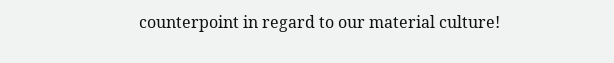counterpoint in regard to our material culture!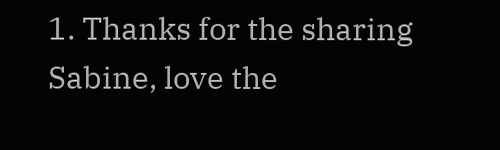1. Thanks for the sharing Sabine, love the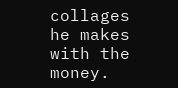collages he makes with the money.